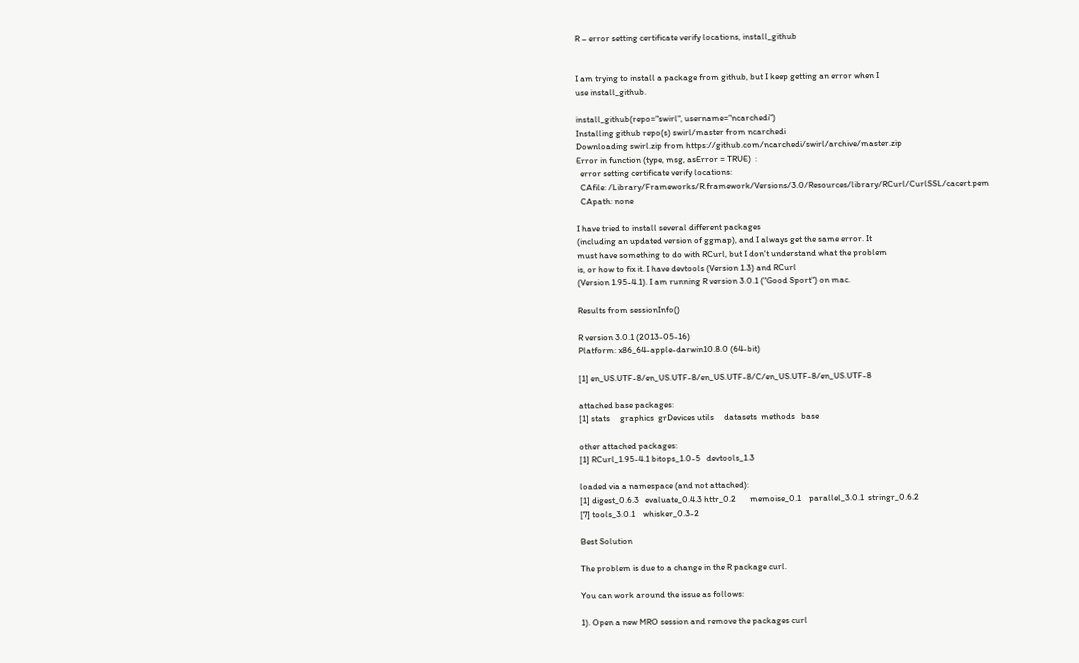R – error setting certificate verify locations, install_github


I am trying to install a package from github, but I keep getting an error when I
use install_github.

install_github(repo="swirl", username="ncarchedi")
Installing github repo(s) swirl/master from ncarchedi
Downloading swirl.zip from https://github.com/ncarchedi/swirl/archive/master.zip
Error in function (type, msg, asError = TRUE)  :
  error setting certificate verify locations:
  CAfile: /Library/Frameworks/R.framework/Versions/3.0/Resources/library/RCurl/CurlSSL/cacert.pem
  CApath: none

I have tried to install several different packages
(including an updated version of ggmap), and I always get the same error. It
must have something to do with RCurl, but I don't understand what the problem
is, or how to fix it. I have devtools (Version 1.3) and RCurl
(Version 1.95-4.1). I am running R version 3.0.1 ("Good Sport") on mac.

Results from sessionInfo()

R version 3.0.1 (2013-05-16)
Platform: x86_64-apple-darwin10.8.0 (64-bit)

[1] en_US.UTF-8/en_US.UTF-8/en_US.UTF-8/C/en_US.UTF-8/en_US.UTF-8

attached base packages:
[1] stats     graphics  grDevices utils     datasets  methods   base

other attached packages:
[1] RCurl_1.95-4.1 bitops_1.0-5   devtools_1.3

loaded via a namespace (and not attached):
[1] digest_0.6.3   evaluate_0.4.3 httr_0.2       memoise_0.1    parallel_3.0.1  stringr_0.6.2
[7] tools_3.0.1    whisker_0.3-2

Best Solution

The problem is due to a change in the R package curl.

You can work around the issue as follows:

1). Open a new MRO session and remove the packages curl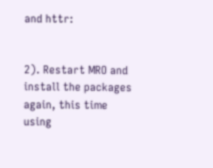and httr:


2). Restart MRO and install the packages again, this time using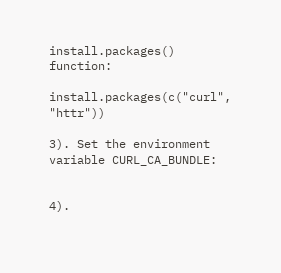install.packages() function:

install.packages(c("curl", "httr"))

3). Set the environment variable CURL_CA_BUNDLE:


4).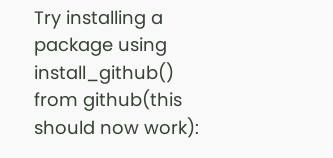Try installing a package using install_github() from github(this should now work):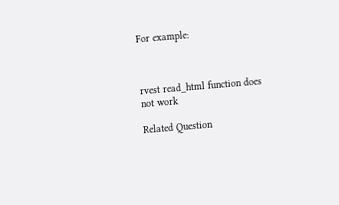For example:



rvest read_html function does not work

Related Question